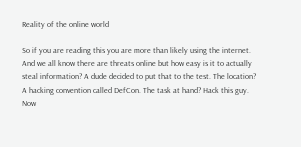Reality of the online world

So if you are reading this you are more than likely using the internet. And we all know there are threats online but how easy is it to actually steal information? A dude decided to put that to the test. The location? A hacking convention called DefCon. The task at hand? Hack this guy. Now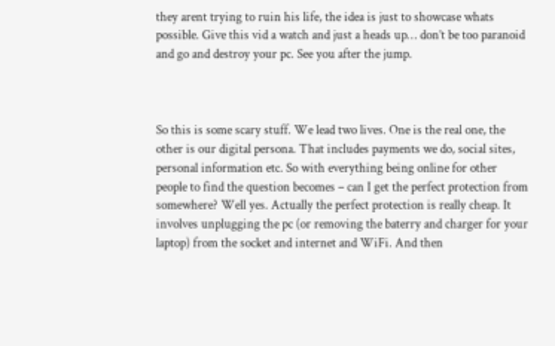they arent trying to ruin his life, the idea is just to showcase whats possible. Give this vid a watch and just a heads up… don’t be too paranoid and go and destroy your pc. See you after the jump.



So this is some scary stuff. We lead two lives. One is the real one, the other is our digital persona. That includes payments we do, social sites, personal information etc. So with everything being online for other people to find the question becomes – can I get the perfect protection from somewhere? Well yes. Actually the perfect protection is really cheap. It involves unplugging the pc (or removing the baterry and charger for your laptop) from the socket and internet and WiFi. And then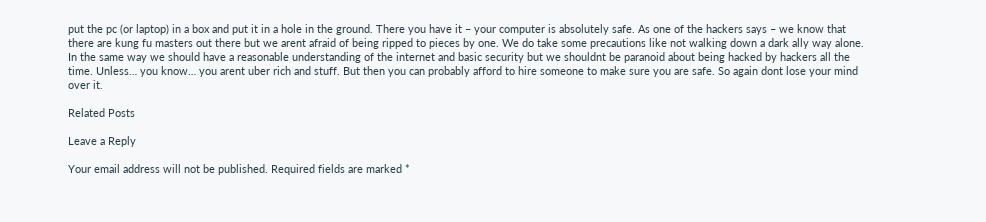put the pc (or laptop) in a box and put it in a hole in the ground. There you have it – your computer is absolutely safe. As one of the hackers says – we know that there are kung fu masters out there but we arent afraid of being ripped to pieces by one. We do take some precautions like not walking down a dark ally way alone. In the same way we should have a reasonable understanding of the internet and basic security but we shouldnt be paranoid about being hacked by hackers all the time. Unless… you know… you arent uber rich and stuff. But then you can probably afford to hire someone to make sure you are safe. So again dont lose your mind over it.

Related Posts

Leave a Reply

Your email address will not be published. Required fields are marked *